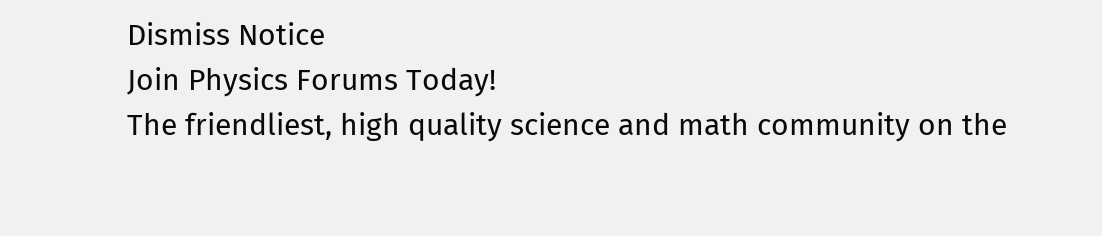Dismiss Notice
Join Physics Forums Today!
The friendliest, high quality science and math community on the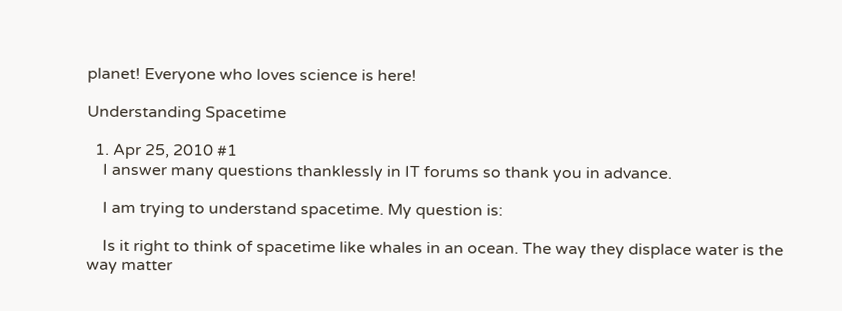planet! Everyone who loves science is here!

Understanding Spacetime

  1. Apr 25, 2010 #1
    I answer many questions thanklessly in IT forums so thank you in advance.

    I am trying to understand spacetime. My question is:

    Is it right to think of spacetime like whales in an ocean. The way they displace water is the way matter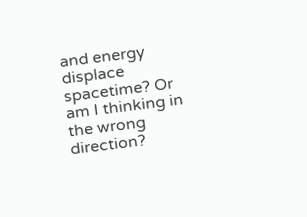and energy displace spacetime? Or am I thinking in the wrong direction?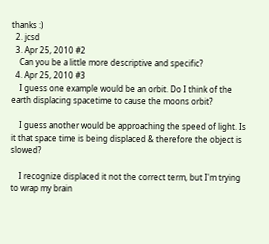thanks :)
  2. jcsd
  3. Apr 25, 2010 #2
    Can you be a little more descriptive and specific?
  4. Apr 25, 2010 #3
    I guess one example would be an orbit. Do I think of the earth displacing spacetime to cause the moons orbit?

    I guess another would be approaching the speed of light. Is it that space time is being displaced & therefore the object is slowed?

    I recognize displaced it not the correct term, but I'm trying to wrap my brain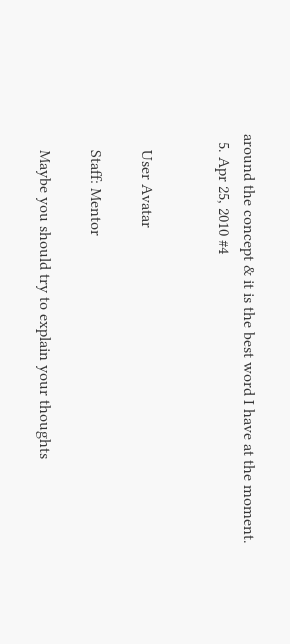around the concept & it is the best word I have at the moment.
  5. Apr 25, 2010 #4


    User Avatar

    Staff: Mentor

    Maybe you should try to explain your thoughts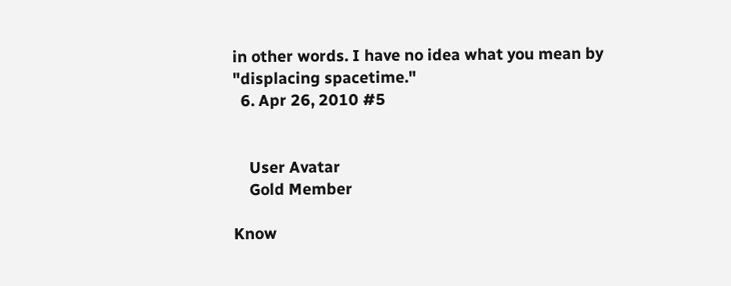in other words. I have no idea what you mean by "displacing spacetime."
  6. Apr 26, 2010 #5


    User Avatar
    Gold Member

Know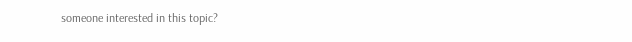someone interested in this topic?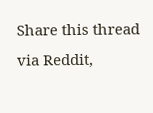Share this thread via Reddit,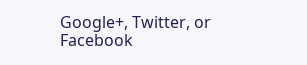Google+, Twitter, or Facebook